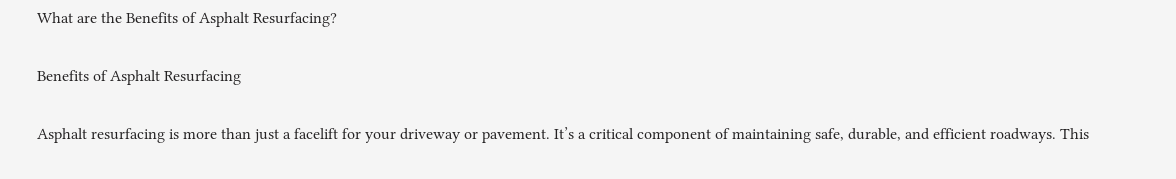What are the Benefits of Asphalt Resurfacing?

Benefits of Asphalt Resurfacing

Asphalt resurfacing is more than just a facelift for your driveway or pavement. It’s a critical component of maintaining safe, durable, and efficient roadways. This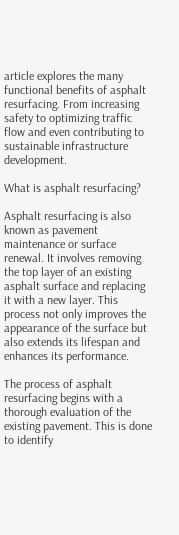article explores the many functional benefits of asphalt resurfacing. From increasing safety to optimizing traffic flow and even contributing to sustainable infrastructure development.

What is asphalt resurfacing?

Asphalt resurfacing is also known as pavement maintenance or surface renewal. It involves removing the top layer of an existing asphalt surface and replacing it with a new layer. This process not only improves the appearance of the surface but also extends its lifespan and enhances its performance.

The process of asphalt resurfacing begins with a thorough evaluation of the existing pavement. This is done to identify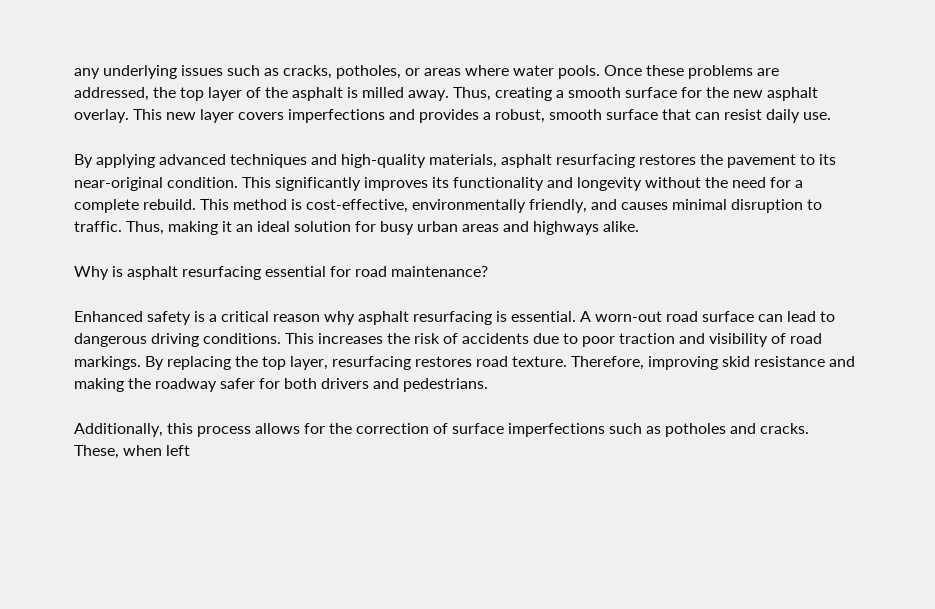any underlying issues such as cracks, potholes, or areas where water pools. Once these problems are addressed, the top layer of the asphalt is milled away. Thus, creating a smooth surface for the new asphalt overlay. This new layer covers imperfections and provides a robust, smooth surface that can resist daily use.

By applying advanced techniques and high-quality materials, asphalt resurfacing restores the pavement to its near-original condition. This significantly improves its functionality and longevity without the need for a complete rebuild. This method is cost-effective, environmentally friendly, and causes minimal disruption to traffic. Thus, making it an ideal solution for busy urban areas and highways alike.

Why is asphalt resurfacing essential for road maintenance?

Enhanced safety is a critical reason why asphalt resurfacing is essential. A worn-out road surface can lead to dangerous driving conditions. This increases the risk of accidents due to poor traction and visibility of road markings. By replacing the top layer, resurfacing restores road texture. Therefore, improving skid resistance and making the roadway safer for both drivers and pedestrians.

Additionally, this process allows for the correction of surface imperfections such as potholes and cracks. These, when left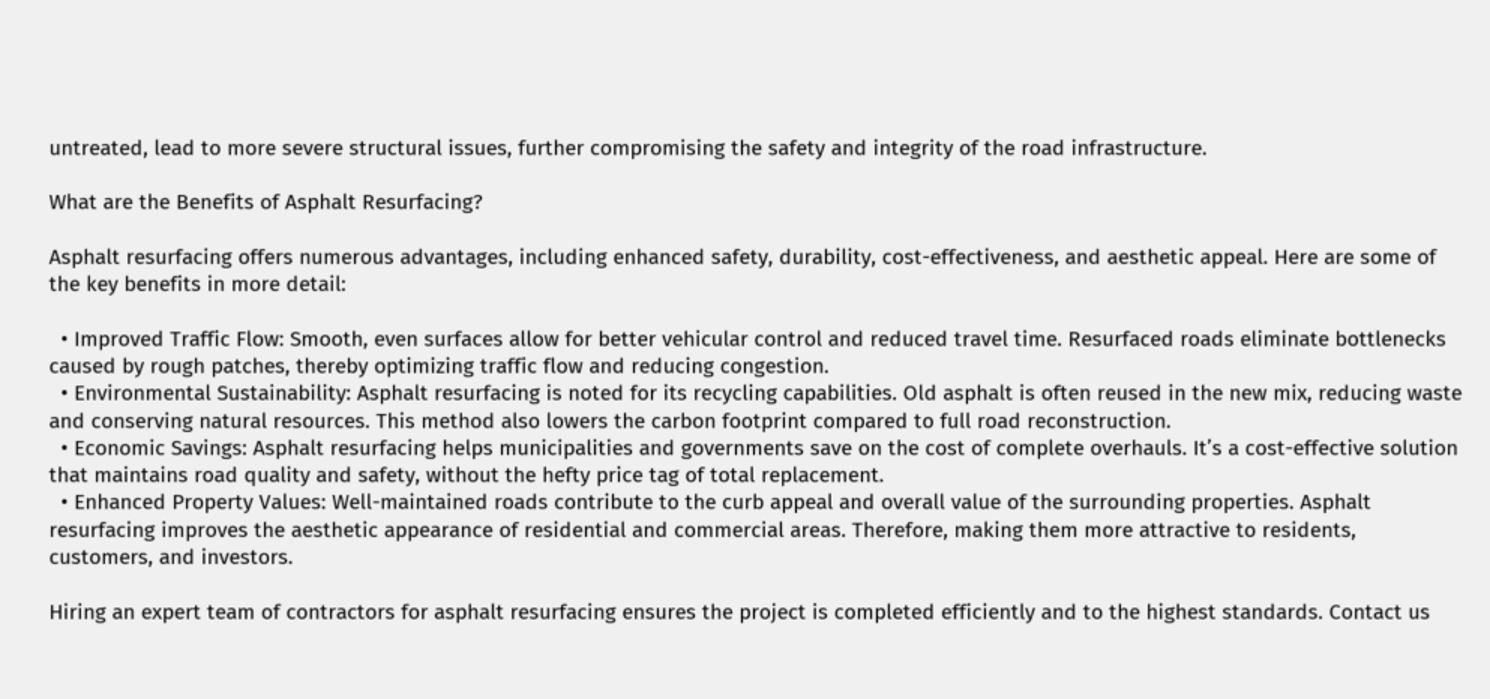untreated, lead to more severe structural issues, further compromising the safety and integrity of the road infrastructure.

What are the Benefits of Asphalt Resurfacing?

Asphalt resurfacing offers numerous advantages, including enhanced safety, durability, cost-effectiveness, and aesthetic appeal. Here are some of the key benefits in more detail:

  • Improved Traffic Flow: Smooth, even surfaces allow for better vehicular control and reduced travel time. Resurfaced roads eliminate bottlenecks caused by rough patches, thereby optimizing traffic flow and reducing congestion.
  • Environmental Sustainability: Asphalt resurfacing is noted for its recycling capabilities. Old asphalt is often reused in the new mix, reducing waste and conserving natural resources. This method also lowers the carbon footprint compared to full road reconstruction.
  • Economic Savings: Asphalt resurfacing helps municipalities and governments save on the cost of complete overhauls. It’s a cost-effective solution that maintains road quality and safety, without the hefty price tag of total replacement.
  • Enhanced Property Values: Well-maintained roads contribute to the curb appeal and overall value of the surrounding properties. Asphalt resurfacing improves the aesthetic appearance of residential and commercial areas. Therefore, making them more attractive to residents, customers, and investors.

Hiring an expert team of contractors for asphalt resurfacing ensures the project is completed efficiently and to the highest standards. Contact us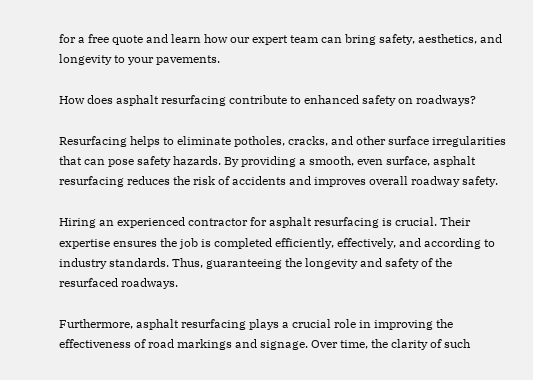for a free quote and learn how our expert team can bring safety, aesthetics, and longevity to your pavements.

How does asphalt resurfacing contribute to enhanced safety on roadways?

Resurfacing helps to eliminate potholes, cracks, and other surface irregularities that can pose safety hazards. By providing a smooth, even surface, asphalt resurfacing reduces the risk of accidents and improves overall roadway safety.

Hiring an experienced contractor for asphalt resurfacing is crucial. Their expertise ensures the job is completed efficiently, effectively, and according to industry standards. Thus, guaranteeing the longevity and safety of the resurfaced roadways.

Furthermore, asphalt resurfacing plays a crucial role in improving the effectiveness of road markings and signage. Over time, the clarity of such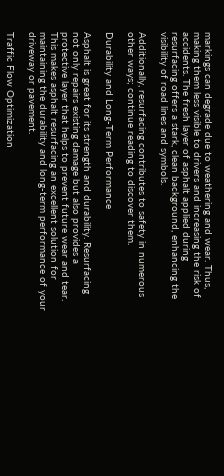markings can degrade due to weathering and wear. Thus, making them less visible to drivers and increasing the risk of accidents. The fresh layer of asphalt applied during resurfacing offers a stark, clean background, enhancing the visibility of road lines and symbols.

Additionally, resurfacing contributes to safety in numerous other ways; continue reading to discover them.

Durability and Long-Term Performance

Asphalt is great for its strength and durability. Resurfacing not only repairs existing damage but also provides a protective layer that helps to prevent future wear and tear. This makes asphalt resurfacing an excellent solution for maintaining the durability and long-term performance of your driveway or pavement.

Traffic Flow Optimization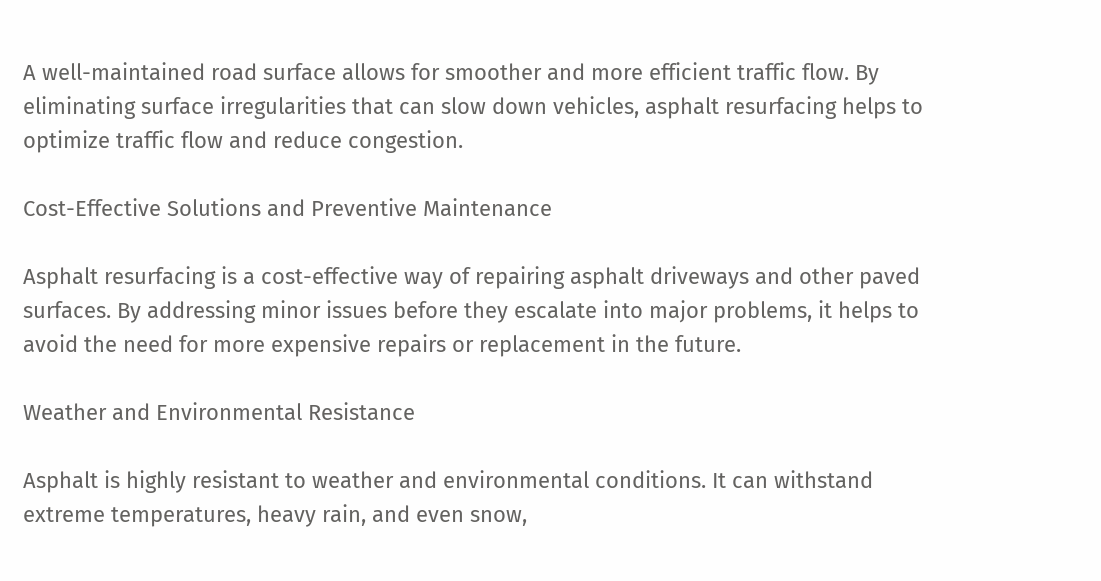A well-maintained road surface allows for smoother and more efficient traffic flow. By eliminating surface irregularities that can slow down vehicles, asphalt resurfacing helps to optimize traffic flow and reduce congestion.

Cost-Effective Solutions and Preventive Maintenance

Asphalt resurfacing is a cost-effective way of repairing asphalt driveways and other paved surfaces. By addressing minor issues before they escalate into major problems, it helps to avoid the need for more expensive repairs or replacement in the future.

Weather and Environmental Resistance

Asphalt is highly resistant to weather and environmental conditions. It can withstand extreme temperatures, heavy rain, and even snow,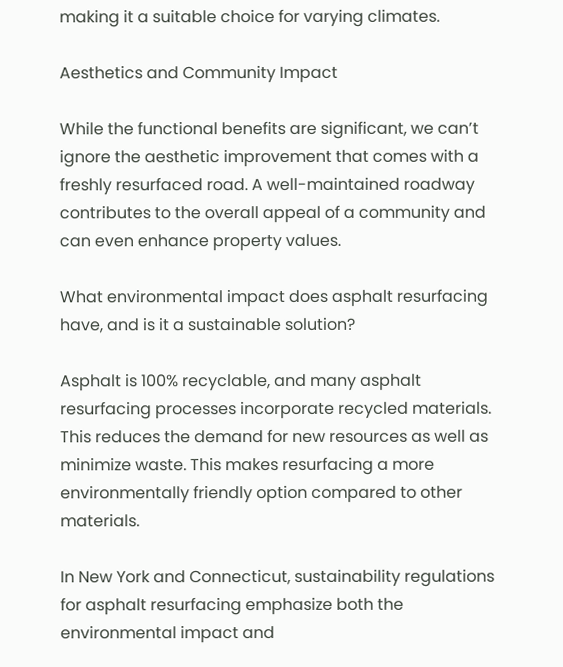making it a suitable choice for varying climates.

Aesthetics and Community Impact

While the functional benefits are significant, we can’t ignore the aesthetic improvement that comes with a freshly resurfaced road. A well-maintained roadway contributes to the overall appeal of a community and can even enhance property values.

What environmental impact does asphalt resurfacing have, and is it a sustainable solution?

Asphalt is 100% recyclable, and many asphalt resurfacing processes incorporate recycled materials. This reduces the demand for new resources as well as minimize waste. This makes resurfacing a more environmentally friendly option compared to other materials.

In New York and Connecticut, sustainability regulations for asphalt resurfacing emphasize both the environmental impact and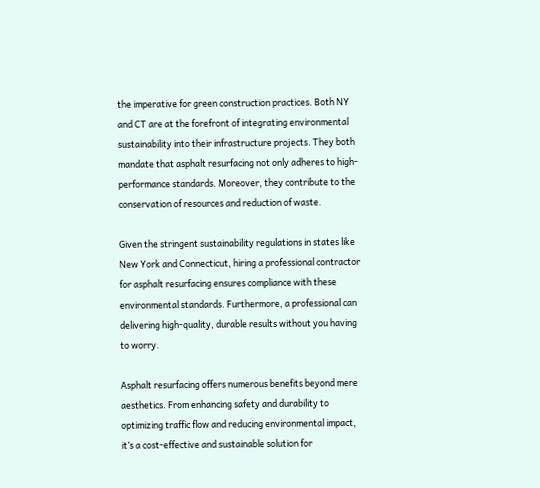the imperative for green construction practices. Both NY and CT are at the forefront of integrating environmental sustainability into their infrastructure projects. They both mandate that asphalt resurfacing not only adheres to high-performance standards. Moreover, they contribute to the conservation of resources and reduction of waste.

Given the stringent sustainability regulations in states like New York and Connecticut, hiring a professional contractor for asphalt resurfacing ensures compliance with these environmental standards. Furthermore, a professional can delivering high-quality, durable results without you having to worry.

Asphalt resurfacing offers numerous benefits beyond mere aesthetics. From enhancing safety and durability to optimizing traffic flow and reducing environmental impact, it’s a cost-effective and sustainable solution for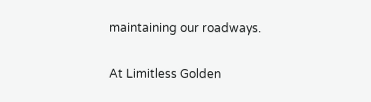maintaining our roadways.

At Limitless Golden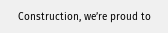Construction, we’re proud to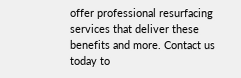offer professional resurfacing services that deliver these benefits and more. Contact us today to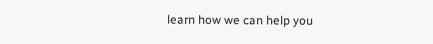learn how we can help you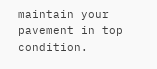maintain your pavement in top condition.